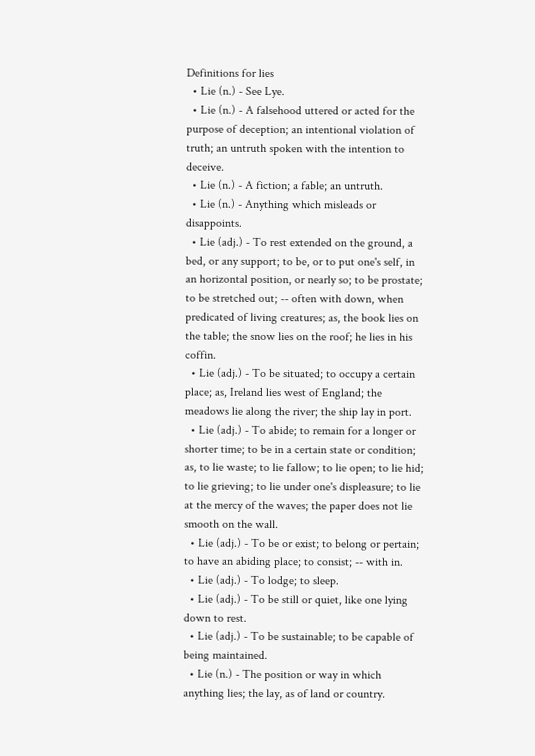Definitions for lies
  • Lie (n.) - See Lye.
  • Lie (n.) - A falsehood uttered or acted for the purpose of deception; an intentional violation of truth; an untruth spoken with the intention to deceive.
  • Lie (n.) - A fiction; a fable; an untruth.
  • Lie (n.) - Anything which misleads or disappoints.
  • Lie (adj.) - To rest extended on the ground, a bed, or any support; to be, or to put one's self, in an horizontal position, or nearly so; to be prostate; to be stretched out; -- often with down, when predicated of living creatures; as, the book lies on the table; the snow lies on the roof; he lies in his coffin.
  • Lie (adj.) - To be situated; to occupy a certain place; as, Ireland lies west of England; the meadows lie along the river; the ship lay in port.
  • Lie (adj.) - To abide; to remain for a longer or shorter time; to be in a certain state or condition; as, to lie waste; to lie fallow; to lie open; to lie hid; to lie grieving; to lie under one's displeasure; to lie at the mercy of the waves; the paper does not lie smooth on the wall.
  • Lie (adj.) - To be or exist; to belong or pertain; to have an abiding place; to consist; -- with in.
  • Lie (adj.) - To lodge; to sleep.
  • Lie (adj.) - To be still or quiet, like one lying down to rest.
  • Lie (adj.) - To be sustainable; to be capable of being maintained.
  • Lie (n.) - The position or way in which anything lies; the lay, as of land or country.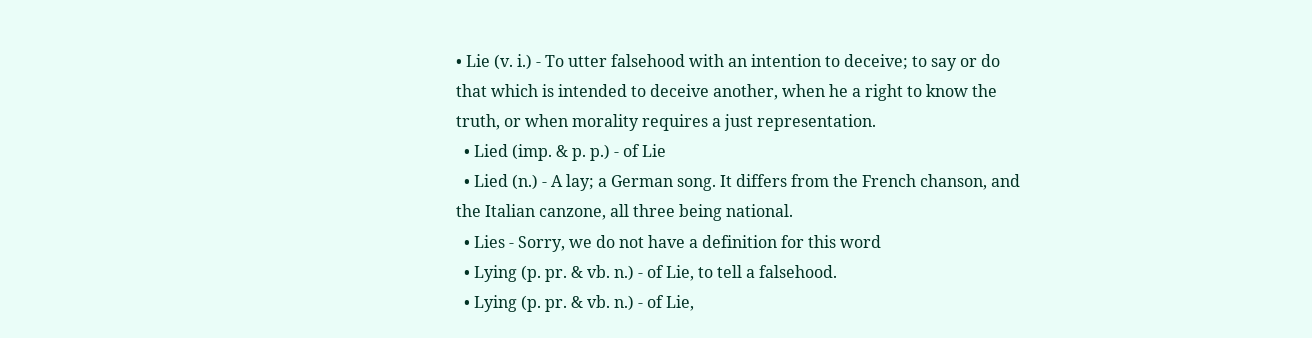• Lie (v. i.) - To utter falsehood with an intention to deceive; to say or do that which is intended to deceive another, when he a right to know the truth, or when morality requires a just representation.
  • Lied (imp. & p. p.) - of Lie
  • Lied (n.) - A lay; a German song. It differs from the French chanson, and the Italian canzone, all three being national.
  • Lies - Sorry, we do not have a definition for this word
  • Lying (p. pr. & vb. n.) - of Lie, to tell a falsehood.
  • Lying (p. pr. & vb. n.) - of Lie,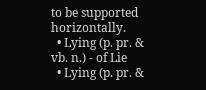to be supported horizontally.
  • Lying (p. pr. & vb. n.) - of Lie
  • Lying (p. pr. &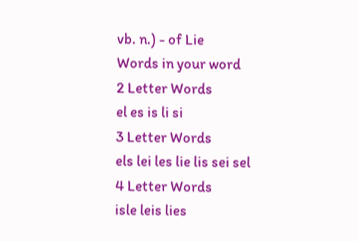vb. n.) - of Lie
Words in your word
2 Letter Words
el es is li si
3 Letter Words
els lei les lie lis sei sel
4 Letter Words
isle leis lies